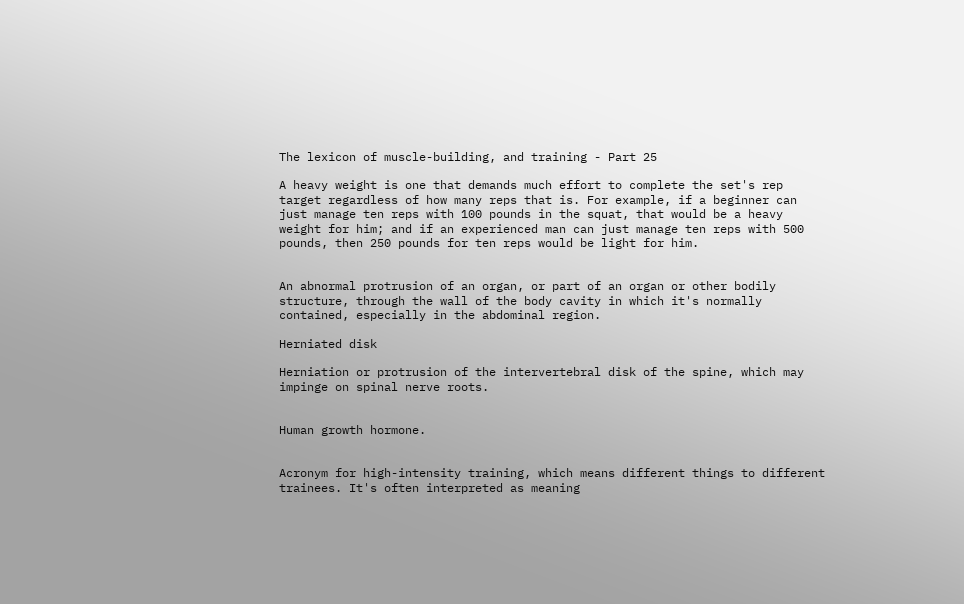The lexicon of muscle-building, and training - Part 25

A heavy weight is one that demands much effort to complete the set's rep target regardless of how many reps that is. For example, if a beginner can just manage ten reps with 100 pounds in the squat, that would be a heavy weight for him; and if an experienced man can just manage ten reps with 500 pounds, then 250 pounds for ten reps would be light for him.


An abnormal protrusion of an organ, or part of an organ or other bodily structure, through the wall of the body cavity in which it's normally contained, especially in the abdominal region.

Herniated disk

Herniation or protrusion of the intervertebral disk of the spine, which may impinge on spinal nerve roots.


Human growth hormone.


Acronym for high-intensity training, which means different things to different trainees. It's often interpreted as meaning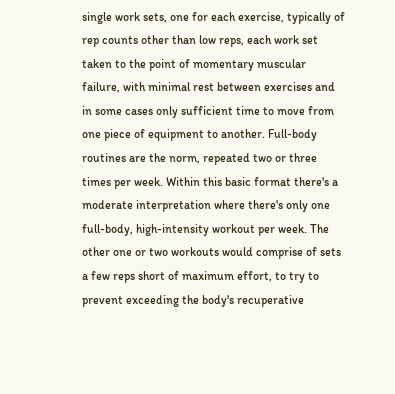single work sets, one for each exercise, typically of rep counts other than low reps, each work set taken to the point of momentary muscular failure, with minimal rest between exercises and in some cases only sufficient time to move from one piece of equipment to another. Full-body routines are the norm, repeated two or three times per week. Within this basic format there's a moderate interpretation where there's only one full-body, high-intensity workout per week. The other one or two workouts would comprise of sets a few reps short of maximum effort, to try to prevent exceeding the body's recuperative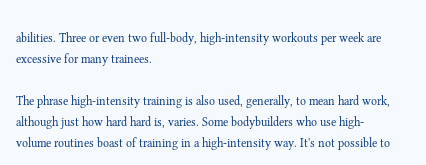abilities. Three or even two full-body, high-intensity workouts per week are excessive for many trainees.

The phrase high-intensity training is also used, generally, to mean hard work, although just how hard hard is, varies. Some bodybuilders who use high-volume routines boast of training in a high-intensity way. It's not possible to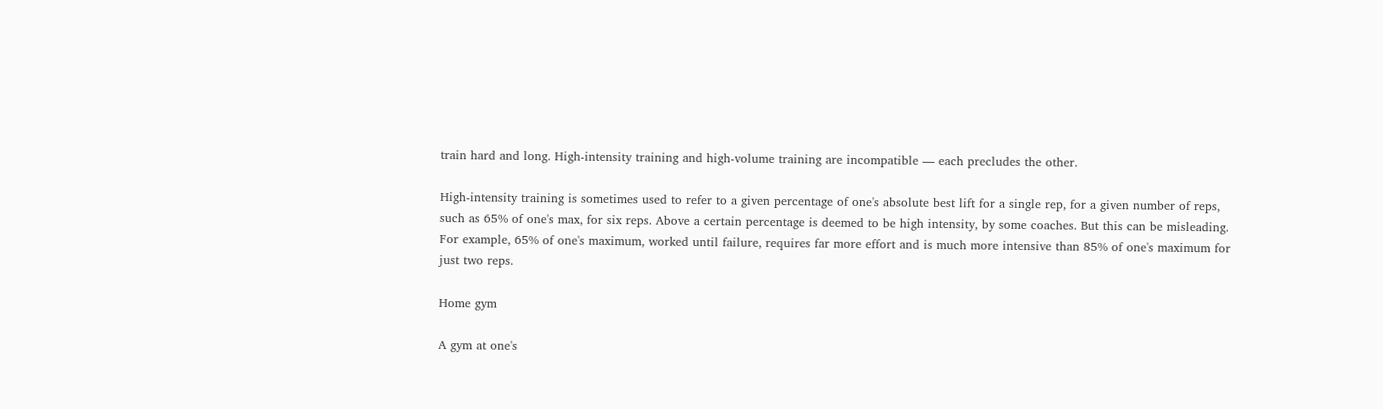train hard and long. High-intensity training and high-volume training are incompatible — each precludes the other.

High-intensity training is sometimes used to refer to a given percentage of one's absolute best lift for a single rep, for a given number of reps, such as 65% of one's max, for six reps. Above a certain percentage is deemed to be high intensity, by some coaches. But this can be misleading. For example, 65% of one's maximum, worked until failure, requires far more effort and is much more intensive than 85% of one's maximum for just two reps.

Home gym

A gym at one's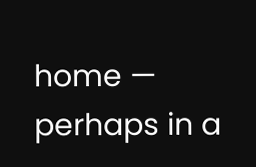home — perhaps in a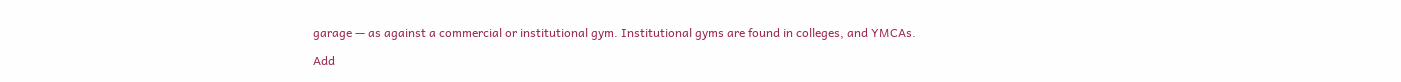garage — as against a commercial or institutional gym. Institutional gyms are found in colleges, and YMCAs.

Add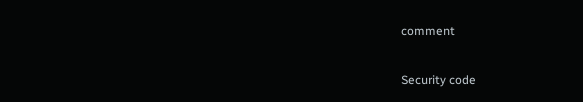comment

Security code